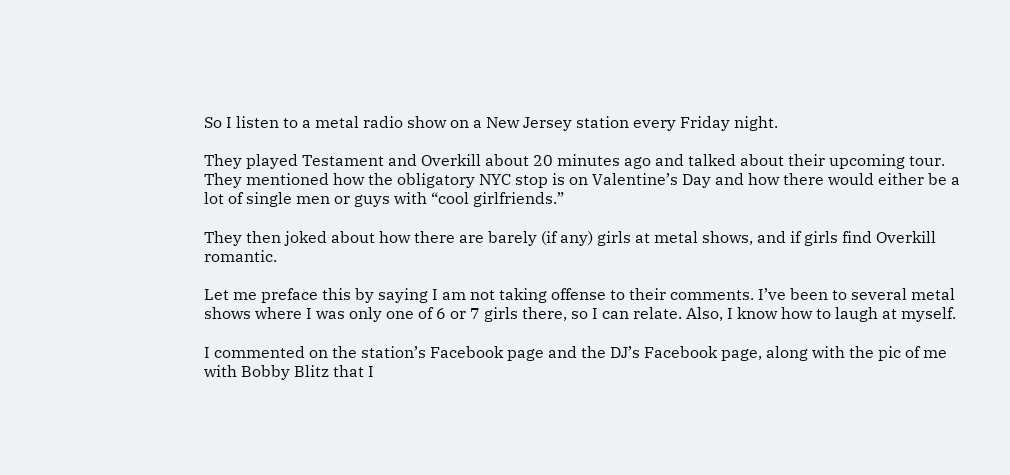So I listen to a metal radio show on a New Jersey station every Friday night.

They played Testament and Overkill about 20 minutes ago and talked about their upcoming tour. They mentioned how the obligatory NYC stop is on Valentine’s Day and how there would either be a lot of single men or guys with “cool girlfriends.”

They then joked about how there are barely (if any) girls at metal shows, and if girls find Overkill romantic.

Let me preface this by saying I am not taking offense to their comments. I’ve been to several metal shows where I was only one of 6 or 7 girls there, so I can relate. Also, I know how to laugh at myself.

I commented on the station’s Facebook page and the DJ’s Facebook page, along with the pic of me with Bobby Blitz that I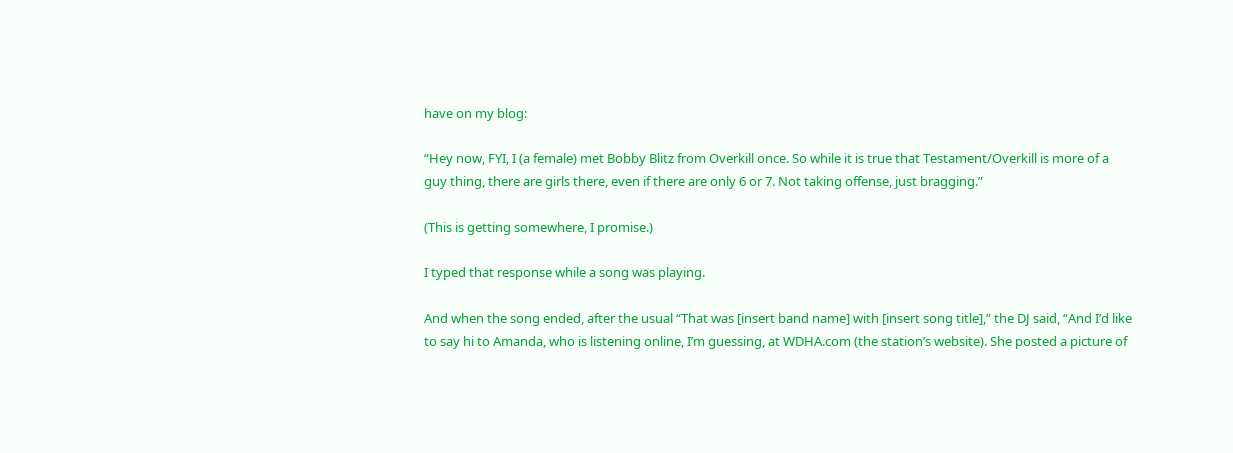have on my blog:

“Hey now, FYI, I (a female) met Bobby Blitz from Overkill once. So while it is true that Testament/Overkill is more of a guy thing, there are girls there, even if there are only 6 or 7. Not taking offense, just bragging.”

(This is getting somewhere, I promise.)

I typed that response while a song was playing.

And when the song ended, after the usual “That was [insert band name] with [insert song title],” the DJ said, “And I’d like to say hi to Amanda, who is listening online, I’m guessing, at WDHA.com (the station’s website). She posted a picture of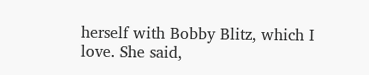herself with Bobby Blitz, which I love. She said,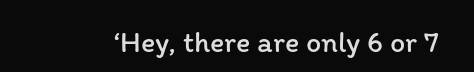‘Hey, there are only 6 or 7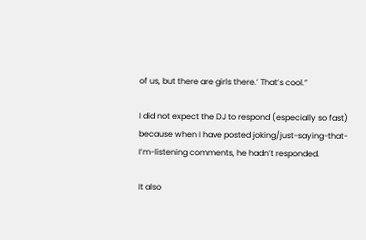of us, but there are girls there.’ That’s cool.”

I did not expect the DJ to respond (especially so fast) because when I have posted joking/just-saying-that-I’m-listening comments, he hadn’t responded.

It also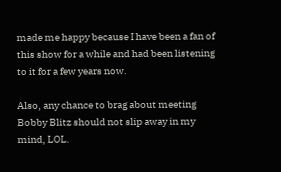made me happy because I have been a fan of this show for a while and had been listening to it for a few years now.

Also, any chance to brag about meeting Bobby Blitz should not slip away in my mind, LOL.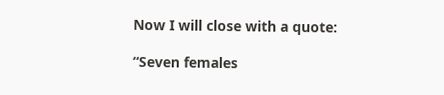Now I will close with a quote:

“Seven females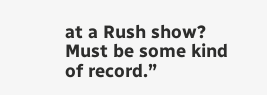at a Rush show? Must be some kind of record.”